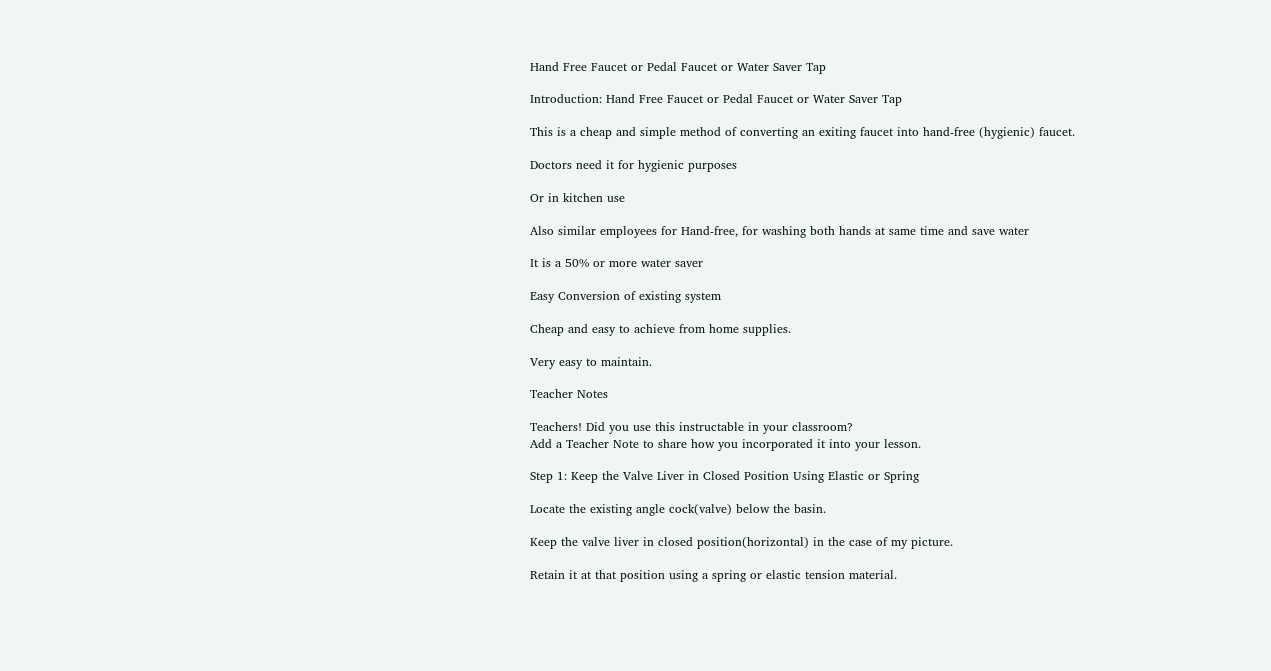Hand Free Faucet or Pedal Faucet or Water Saver Tap

Introduction: Hand Free Faucet or Pedal Faucet or Water Saver Tap

This is a cheap and simple method of converting an exiting faucet into hand-free (hygienic) faucet.

Doctors need it for hygienic purposes

Or in kitchen use

Also similar employees for Hand-free, for washing both hands at same time and save water

It is a 50% or more water saver

Easy Conversion of existing system

Cheap and easy to achieve from home supplies.

Very easy to maintain.

Teacher Notes

Teachers! Did you use this instructable in your classroom?
Add a Teacher Note to share how you incorporated it into your lesson.

Step 1: Keep the Valve Liver in Closed Position Using Elastic or Spring

Locate the existing angle cock(valve) below the basin.

Keep the valve liver in closed position(horizontal) in the case of my picture.

Retain it at that position using a spring or elastic tension material.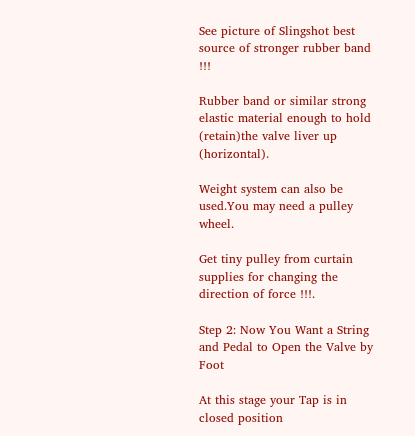See picture of Slingshot best source of stronger rubber band !!!

Rubber band or similar strong elastic material enough to hold (retain)the valve liver up (horizontal).

Weight system can also be used.You may need a pulley wheel.

Get tiny pulley from curtain supplies for changing the direction of force !!!.

Step 2: Now You Want a String and Pedal to Open the Valve by Foot

At this stage your Tap is in closed position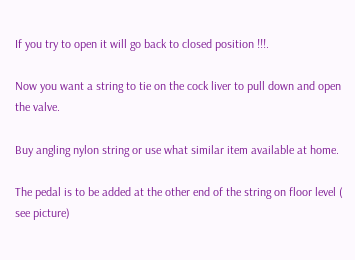If you try to open it will go back to closed position !!!.

Now you want a string to tie on the cock liver to pull down and open the valve.

Buy angling nylon string or use what similar item available at home.

The pedal is to be added at the other end of the string on floor level ( see picture)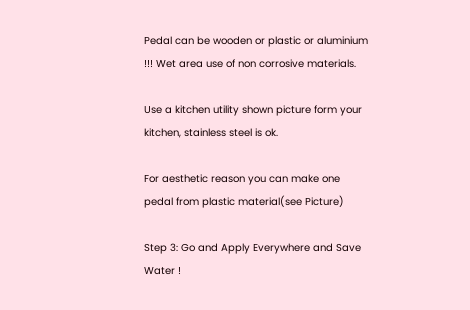Pedal can be wooden or plastic or aluminium !!! Wet area use of non corrosive materials.

Use a kitchen utility shown picture form your kitchen, stainless steel is ok.

For aesthetic reason you can make one pedal from plastic material(see Picture)

Step 3: Go and Apply Everywhere and Save Water !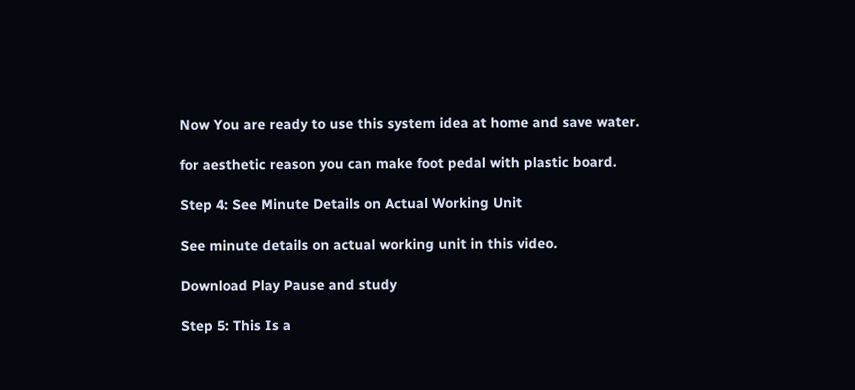Now You are ready to use this system idea at home and save water.

for aesthetic reason you can make foot pedal with plastic board.

Step 4: See Minute Details on Actual Working Unit

See minute details on actual working unit in this video.

Download Play Pause and study

Step 5: This Is a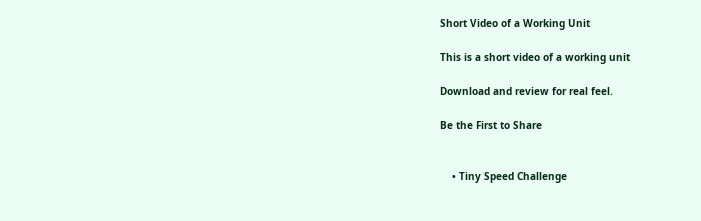Short Video of a Working Unit

This is a short video of a working unit

Download and review for real feel.

Be the First to Share


    • Tiny Speed Challenge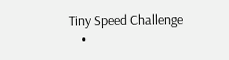Tiny Speed Challenge
    •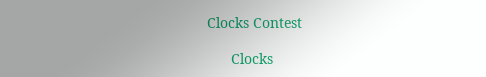Clocks Contest

      Clocks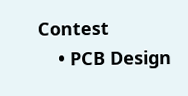Contest
    • PCB Design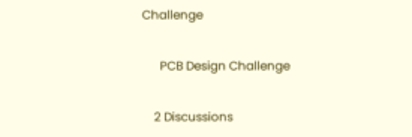Challenge

      PCB Design Challenge

    2 Discussions